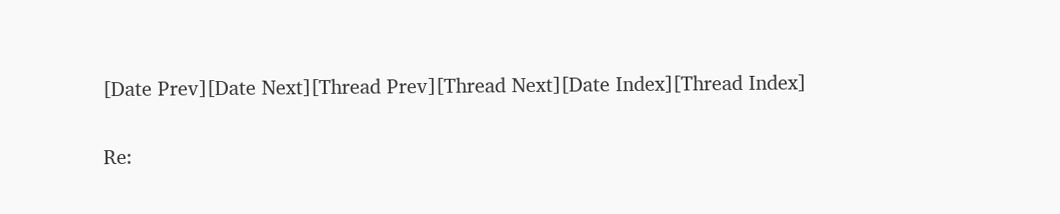[Date Prev][Date Next][Thread Prev][Thread Next][Date Index][Thread Index]

Re: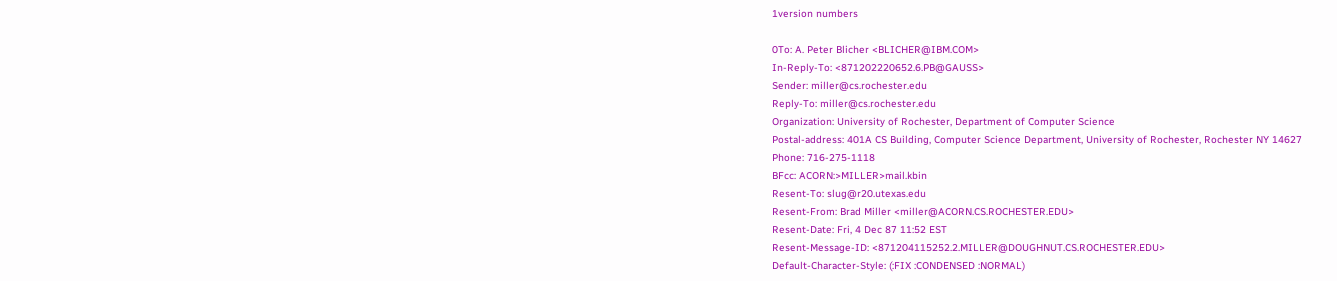1version numbers

0To: A. Peter Blicher <BLICHER@IBM.COM>
In-Reply-To: <871202220652.6.PB@GAUSS>
Sender: miller@cs.rochester.edu
Reply-To: miller@cs.rochester.edu
Organization: University of Rochester, Department of Computer Science
Postal-address: 401A CS Building, Computer Science Department, University of Rochester, Rochester NY 14627
Phone: 716-275-1118
BFcc: ACORN:>MILLER>mail.kbin
Resent-To: slug@r20.utexas.edu
Resent-From: Brad Miller <miller@ACORN.CS.ROCHESTER.EDU>
Resent-Date: Fri, 4 Dec 87 11:52 EST
Resent-Message-ID: <871204115252.2.MILLER@DOUGHNUT.CS.ROCHESTER.EDU>
Default-Character-Style: (:FIX :CONDENSED :NORMAL)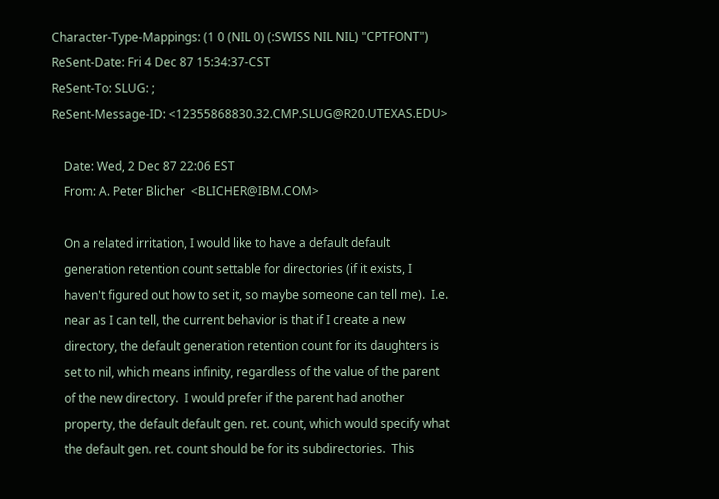Character-Type-Mappings: (1 0 (NIL 0) (:SWISS NIL NIL) "CPTFONT")
ReSent-Date: Fri 4 Dec 87 15:34:37-CST
ReSent-To: SLUG: ;
ReSent-Message-ID: <12355868830.32.CMP.SLUG@R20.UTEXAS.EDU>

    Date: Wed, 2 Dec 87 22:06 EST
    From: A. Peter Blicher  <BLICHER@IBM.COM>

    On a related irritation, I would like to have a default default
    generation retention count settable for directories (if it exists, I
    haven't figured out how to set it, so maybe someone can tell me).  I.e.
    near as I can tell, the current behavior is that if I create a new
    directory, the default generation retention count for its daughters is
    set to nil, which means infinity, regardless of the value of the parent
    of the new directory.  I would prefer if the parent had another
    property, the default default gen. ret. count, which would specify what
    the default gen. ret. count should be for its subdirectories.  This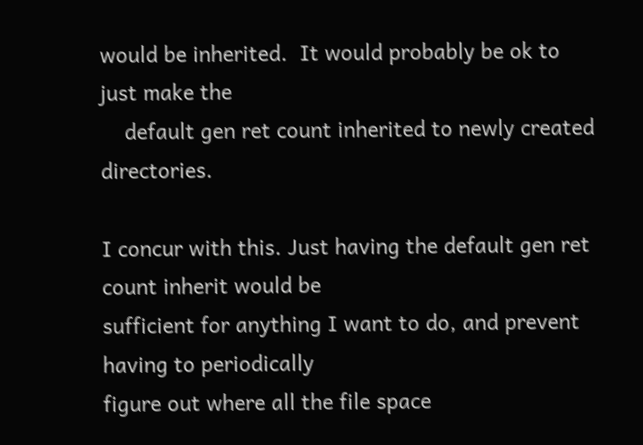would be inherited.  It would probably be ok to just make the
    default gen ret count inherited to newly created directories.

I concur with this. Just having the default gen ret count inherit would be
sufficient for anything I want to do, and prevent having to periodically
figure out where all the file space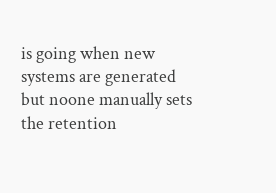is going when new systems are generated
but noone manually sets the retention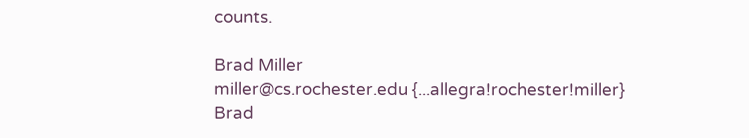counts.

Brad Miller
miller@cs.rochester.edu {...allegra!rochester!miller}
Brad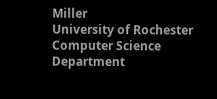Miller
University of Rochester Computer Science Department